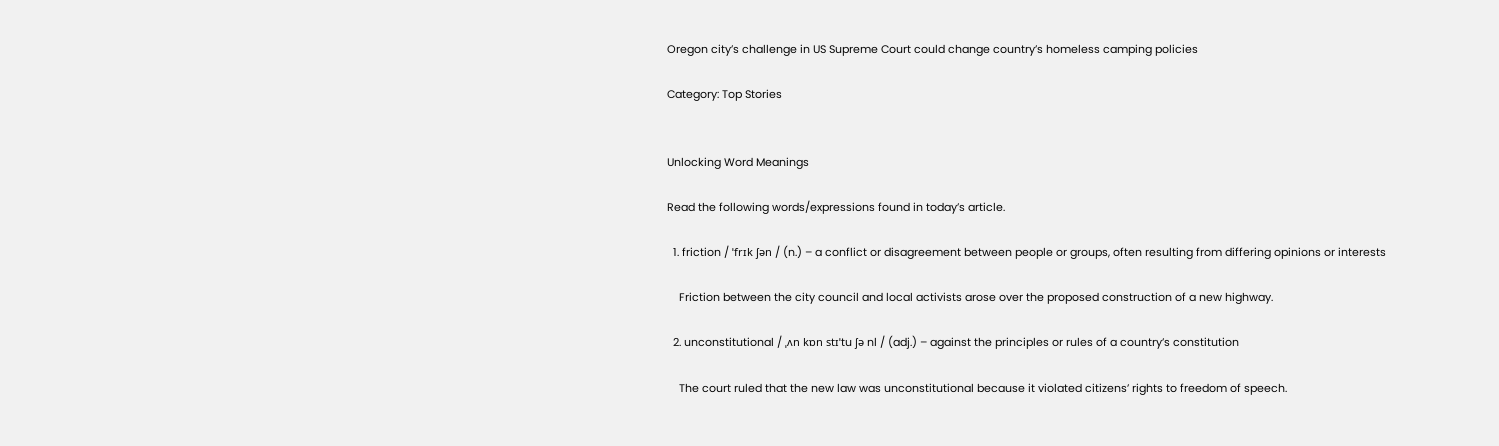Oregon city’s challenge in US Supreme Court could change country’s homeless camping policies

Category: Top Stories


Unlocking Word Meanings

Read the following words/expressions found in today’s article.

  1. friction / ˈfrɪk ʃən / (n.) – a conflict or disagreement between people or groups, often resulting from differing opinions or interests

    Friction between the city council and local activists arose over the proposed construction of a new highway.

  2. unconstitutional / ˌʌn kɒn stɪˈtu ʃə nl / (adj.) – against the principles or rules of a country’s constitution

    The court ruled that the new law was unconstitutional because it violated citizens’ rights to freedom of speech.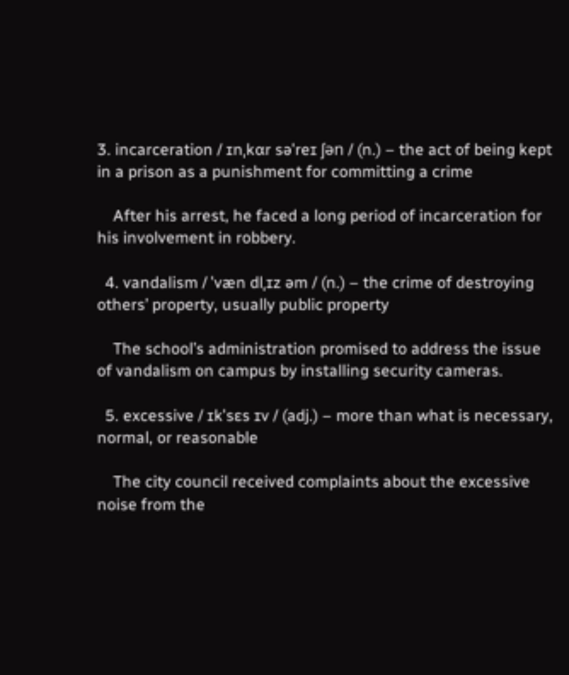3. incarceration / ɪnˌkɑr səˈreɪ ʃən / (n.) – the act of being kept in a prison as a punishment for committing a crime

    After his arrest, he faced a long period of incarceration for his involvement in robbery.

  4. vandalism / ˈvæn dlˌɪz əm / (n.) – the crime of destroying others’ property, usually public property

    The school’s administration promised to address the issue of vandalism on campus by installing security cameras.

  5. excessive / ɪkˈsɛs ɪv / (adj.) – more than what is necessary, normal, or reasonable

    The city council received complaints about the excessive noise from the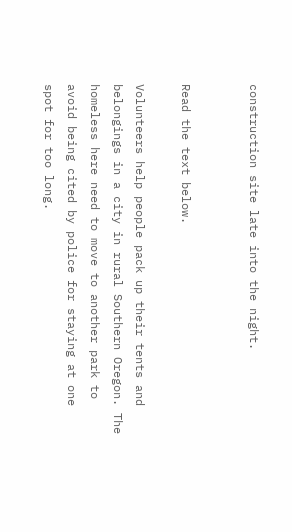construction site late into the night.


Read the text below.

Volunteers help people pack up their tents and belongings in a city in rural Southern Oregon. The homeless here need to move to another park to avoid being cited by police for staying at one spot for too long.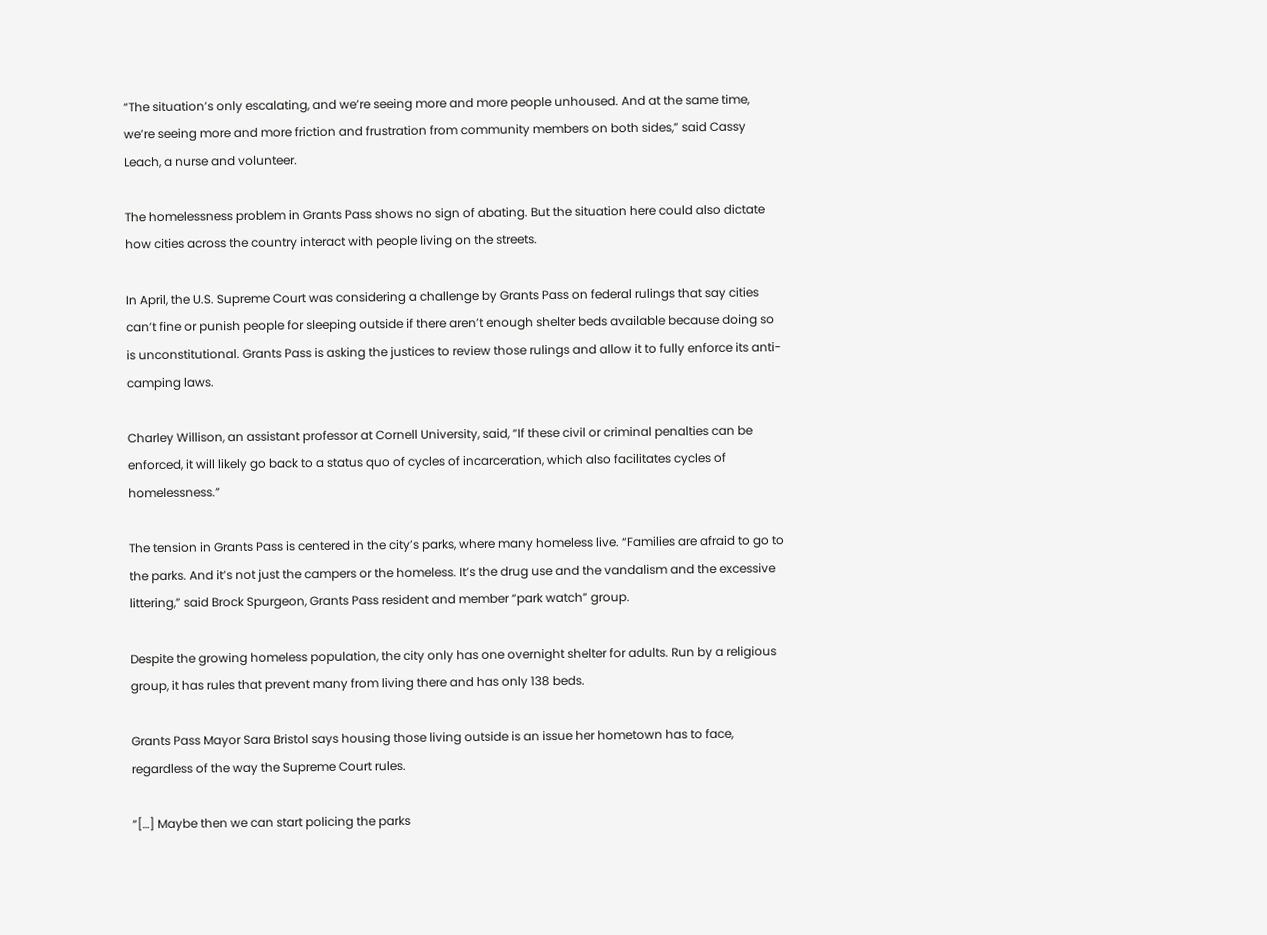“The situation’s only escalating, and we’re seeing more and more people unhoused. And at the same time, we’re seeing more and more friction and frustration from community members on both sides,” said Cassy Leach, a nurse and volunteer.

The homelessness problem in Grants Pass shows no sign of abating. But the situation here could also dictate how cities across the country interact with people living on the streets.

In April, the U.S. Supreme Court was considering a challenge by Grants Pass on federal rulings that say cities can’t fine or punish people for sleeping outside if there aren’t enough shelter beds available because doing so is unconstitutional. Grants Pass is asking the justices to review those rulings and allow it to fully enforce its anti-camping laws.

Charley Willison, an assistant professor at Cornell University, said, “If these civil or criminal penalties can be enforced, it will likely go back to a status quo of cycles of incarceration, which also facilitates cycles of homelessness.”

The tension in Grants Pass is centered in the city’s parks, where many homeless live. “Families are afraid to go to the parks. And it’s not just the campers or the homeless. It’s the drug use and the vandalism and the excessive littering,” said Brock Spurgeon, Grants Pass resident and member “park watch” group.

Despite the growing homeless population, the city only has one overnight shelter for adults. Run by a religious group, it has rules that prevent many from living there and has only 138 beds.

Grants Pass Mayor Sara Bristol says housing those living outside is an issue her hometown has to face, regardless of the way the Supreme Court rules.

“[…] Maybe then we can start policing the parks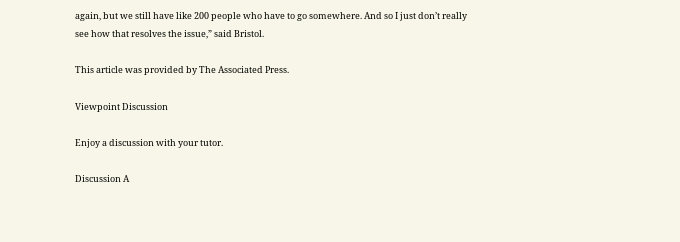again, but we still have like 200 people who have to go somewhere. And so I just don’t really see how that resolves the issue,” said Bristol.

This article was provided by The Associated Press.

Viewpoint Discussion

Enjoy a discussion with your tutor.

Discussion A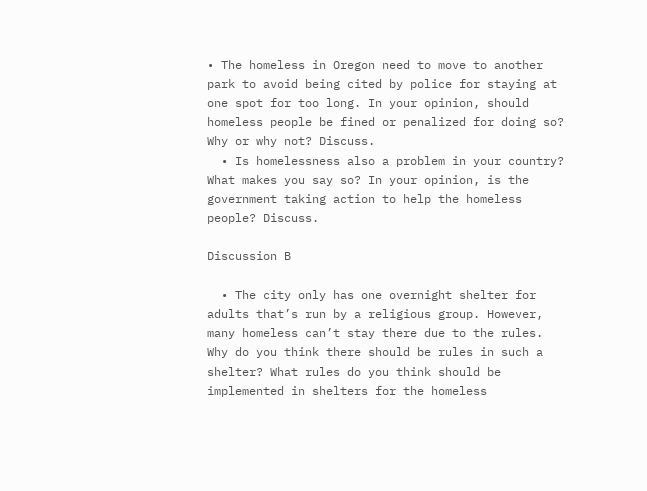• The homeless in Oregon need to move to another park to avoid being cited by police for staying at one spot for too long. In your opinion, should homeless people be fined or penalized for doing so? Why or why not? Discuss.
  • Is homelessness also a problem in your country? What makes you say so? In your opinion, is the government taking action to help the homeless people? Discuss.

Discussion B

  • The city only has one overnight shelter for adults that’s run by a religious group. However, many homeless can’t stay there due to the rules. Why do you think there should be rules in such a shelter? What rules do you think should be implemented in shelters for the homeless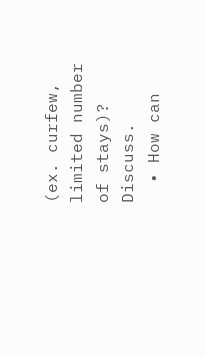(ex. curfew, limited number of stays)? Discuss.
  • How can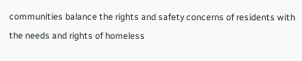communities balance the rights and safety concerns of residents with the needs and rights of homeless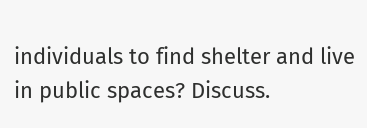individuals to find shelter and live in public spaces? Discuss.